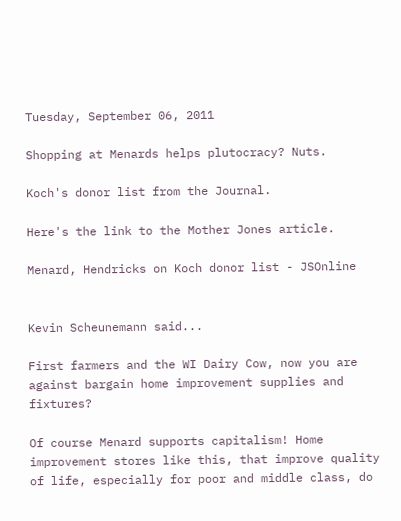Tuesday, September 06, 2011

Shopping at Menards helps plutocracy? Nuts.

Koch's donor list from the Journal.

Here's the link to the Mother Jones article.

Menard, Hendricks on Koch donor list - JSOnline


Kevin Scheunemann said...

First farmers and the WI Dairy Cow, now you are against bargain home improvement supplies and fixtures?

Of course Menard supports capitalism! Home improvement stores like this, that improve quality of life, especially for poor and middle class, do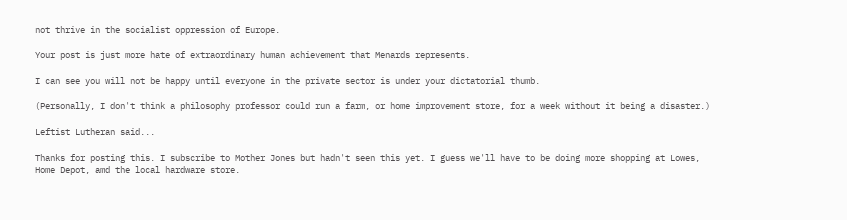not thrive in the socialist oppression of Europe.

Your post is just more hate of extraordinary human achievement that Menards represents.

I can see you will not be happy until everyone in the private sector is under your dictatorial thumb.

(Personally, I don't think a philosophy professor could run a farm, or home improvement store, for a week without it being a disaster.)

Leftist Lutheran said...

Thanks for posting this. I subscribe to Mother Jones but hadn't seen this yet. I guess we'll have to be doing more shopping at Lowes, Home Depot, amd the local hardware store.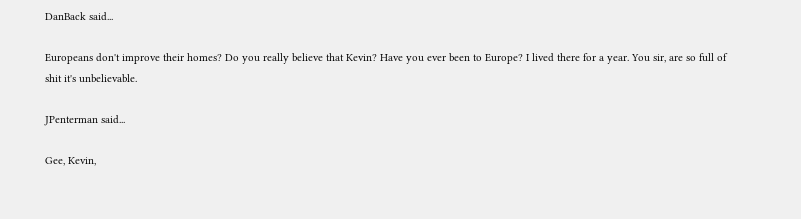DanBack said...

Europeans don't improve their homes? Do you really believe that Kevin? Have you ever been to Europe? I lived there for a year. You sir, are so full of shit it's unbelievable.

JPenterman said...

Gee, Kevin,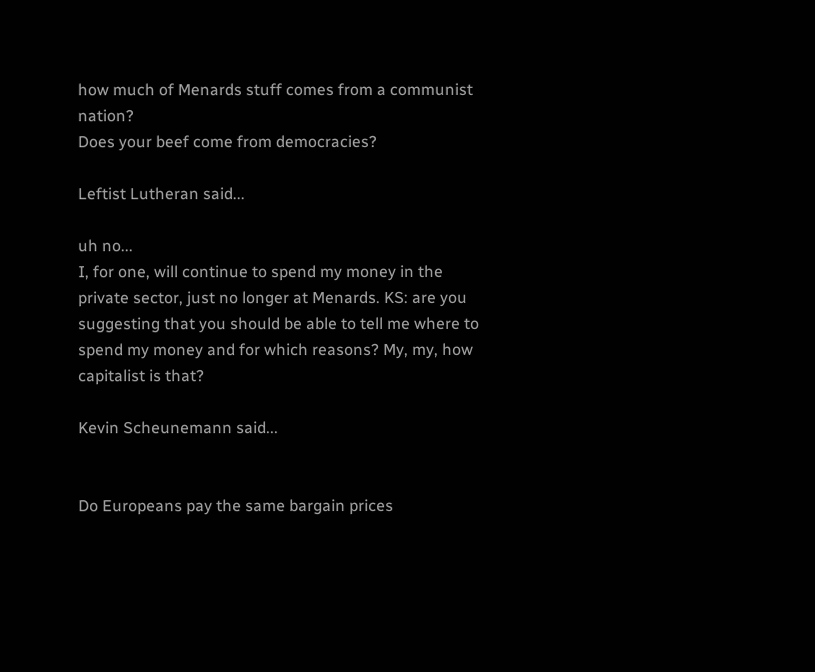how much of Menards stuff comes from a communist nation?
Does your beef come from democracies?

Leftist Lutheran said...

uh no...
I, for one, will continue to spend my money in the private sector, just no longer at Menards. KS: are you suggesting that you should be able to tell me where to spend my money and for which reasons? My, my, how capitalist is that?

Kevin Scheunemann said...


Do Europeans pay the same bargain prices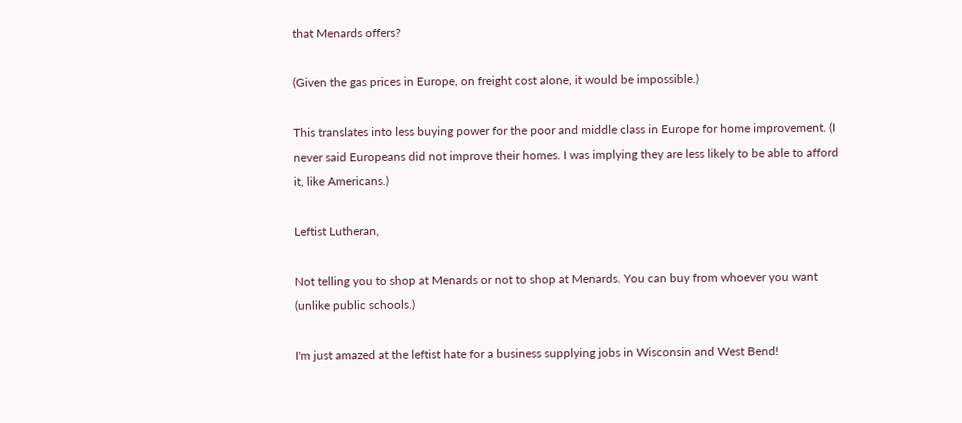that Menards offers?

(Given the gas prices in Europe, on freight cost alone, it would be impossible.)

This translates into less buying power for the poor and middle class in Europe for home improvement. (I never said Europeans did not improve their homes. I was implying they are less likely to be able to afford it, like Americans.)

Leftist Lutheran,

Not telling you to shop at Menards or not to shop at Menards. You can buy from whoever you want (unlike public schools.)

I'm just amazed at the leftist hate for a business supplying jobs in Wisconsin and West Bend!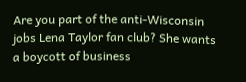Are you part of the anti-Wisconsin jobs Lena Taylor fan club? She wants a boycott of business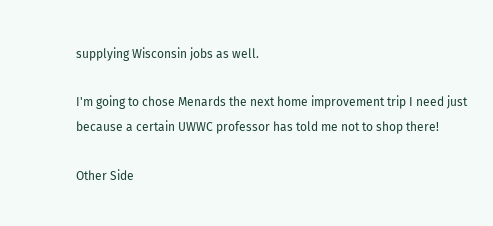supplying Wisconsin jobs as well.

I'm going to chose Menards the next home improvement trip I need just because a certain UWWC professor has told me not to shop there!

Other Side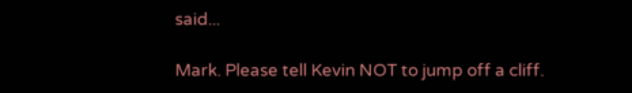said...

Mark. Please tell Kevin NOT to jump off a cliff.